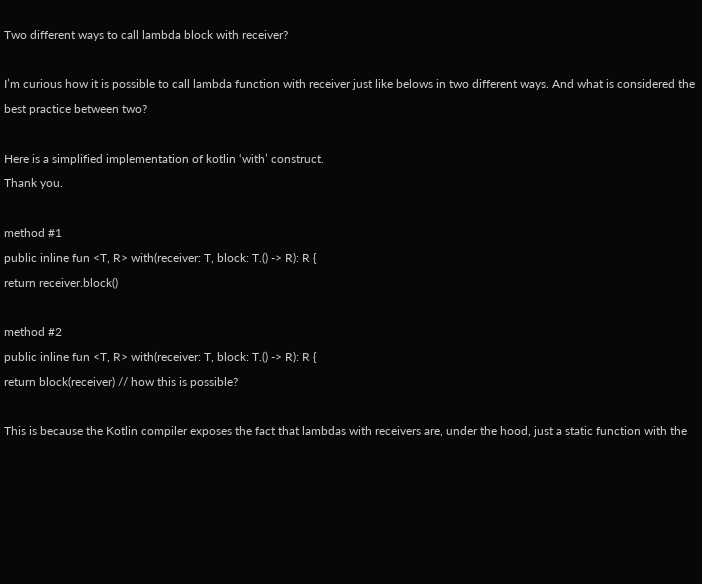Two different ways to call lambda block with receiver?

I’m curious how it is possible to call lambda function with receiver just like belows in two different ways. And what is considered the best practice between two?

Here is a simplified implementation of kotlin ‘with’ construct.
Thank you.

method #1
public inline fun <T, R> with(receiver: T, block: T.() -> R): R {
return receiver.block()

method #2
public inline fun <T, R> with(receiver: T, block: T.() -> R): R {
return block(receiver) // how this is possible?

This is because the Kotlin compiler exposes the fact that lambdas with receivers are, under the hood, just a static function with the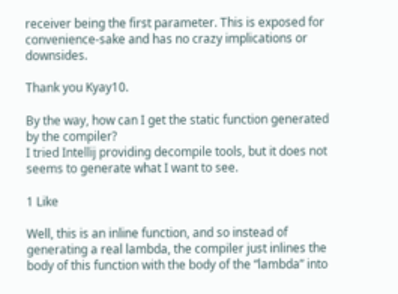receiver being the first parameter. This is exposed for convenience-sake and has no crazy implications or downsides.

Thank you Kyay10.

By the way, how can I get the static function generated by the compiler?
I tried Intellij providing decompile tools, but it does not seems to generate what I want to see.

1 Like

Well, this is an inline function, and so instead of generating a real lambda, the compiler just inlines the body of this function with the body of the “lambda” into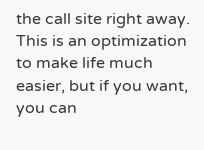the call site right away. This is an optimization to make life much easier, but if you want, you can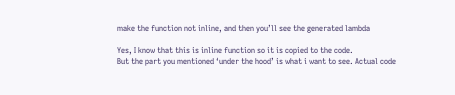make the function not inline, and then you’ll see the generated lambda

Yes, I know that this is inline function so it is copied to the code.
But the part you mentioned ‘under the hood’ is what i want to see. Actual code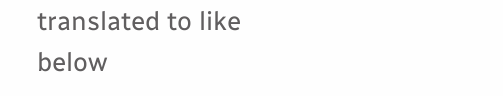translated to like below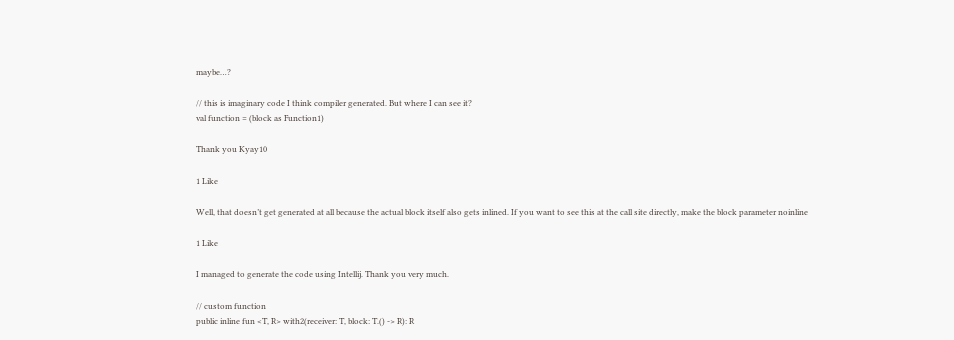maybe…?

// this is imaginary code I think compiler generated. But where I can see it?
val function = (block as Function1)

Thank you Kyay10

1 Like

Well, that doesn’t get generated at all because the actual block itself also gets inlined. If you want to see this at the call site directly, make the block parameter noinline

1 Like

I managed to generate the code using Intellij. Thank you very much.

// custom function
public inline fun <T, R> with2(receiver: T, block: T.() -> R): R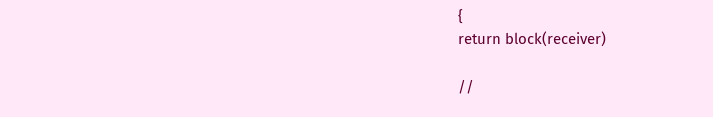{
return block(receiver)

//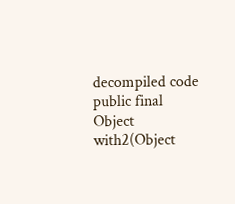decompiled code
public final Object with2(Object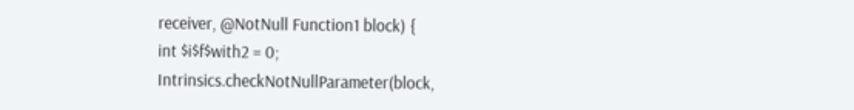receiver, @NotNull Function1 block) {
int $i$f$with2 = 0;
Intrinsics.checkNotNullParameter(block,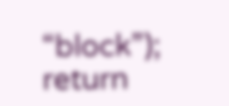“block”);
return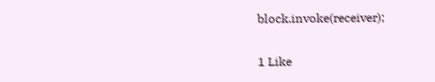block.invoke(receiver);

1 Like